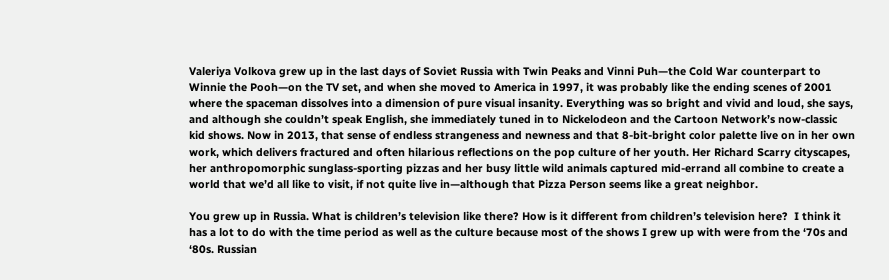Valeriya Volkova grew up in the last days of Soviet Russia with Twin Peaks and Vinni Puh—the Cold War counterpart to Winnie the Pooh—on the TV set, and when she moved to America in 1997, it was probably like the ending scenes of 2001 where the spaceman dissolves into a dimension of pure visual insanity. Everything was so bright and vivid and loud, she says, and although she couldn’t speak English, she immediately tuned in to Nickelodeon and the Cartoon Network’s now-classic kid shows. Now in 2013, that sense of endless strangeness and newness and that 8-bit-bright color palette live on in her own work, which delivers fractured and often hilarious reflections on the pop culture of her youth. Her Richard Scarry cityscapes, her anthropomorphic sunglass-sporting pizzas and her busy little wild animals captured mid-errand all combine to create a world that we’d all like to visit, if not quite live in—although that Pizza Person seems like a great neighbor.

You grew up in Russia. What is children’s television like there? How is it different from children’s television here?  I think it has a lot to do with the time period as well as the culture because most of the shows I grew up with were from the ‘70s and ‘80s. Russian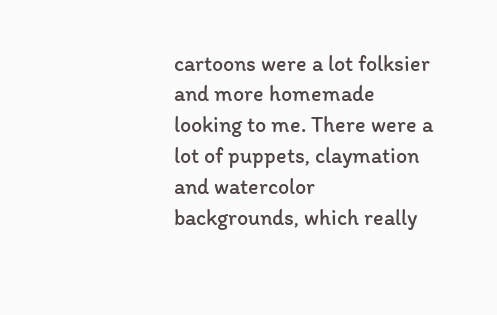cartoons were a lot folksier and more homemade looking to me. There were a lot of puppets, claymation and watercolor backgrounds, which really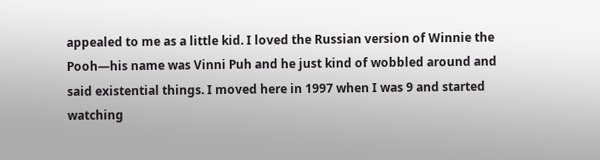appealed to me as a little kid. I loved the Russian version of Winnie the Pooh—his name was Vinni Puh and he just kind of wobbled around and said existential things. I moved here in 1997 when I was 9 and started watching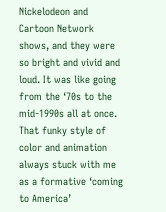Nickelodeon and Cartoon Network shows, and they were so bright and vivid and loud. It was like going from the ‘70s to the mid-1990s all at once. That funky style of color and animation always stuck with me as a formative ‘coming to America’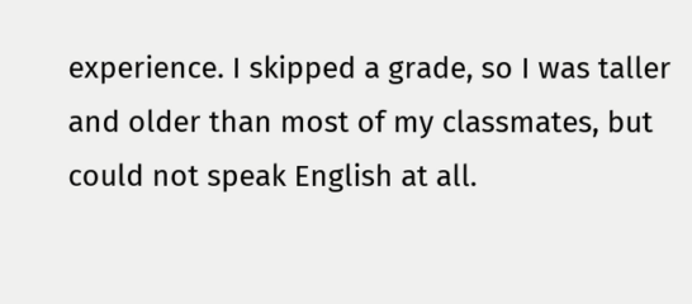experience. I skipped a grade, so I was taller and older than most of my classmates, but could not speak English at all.